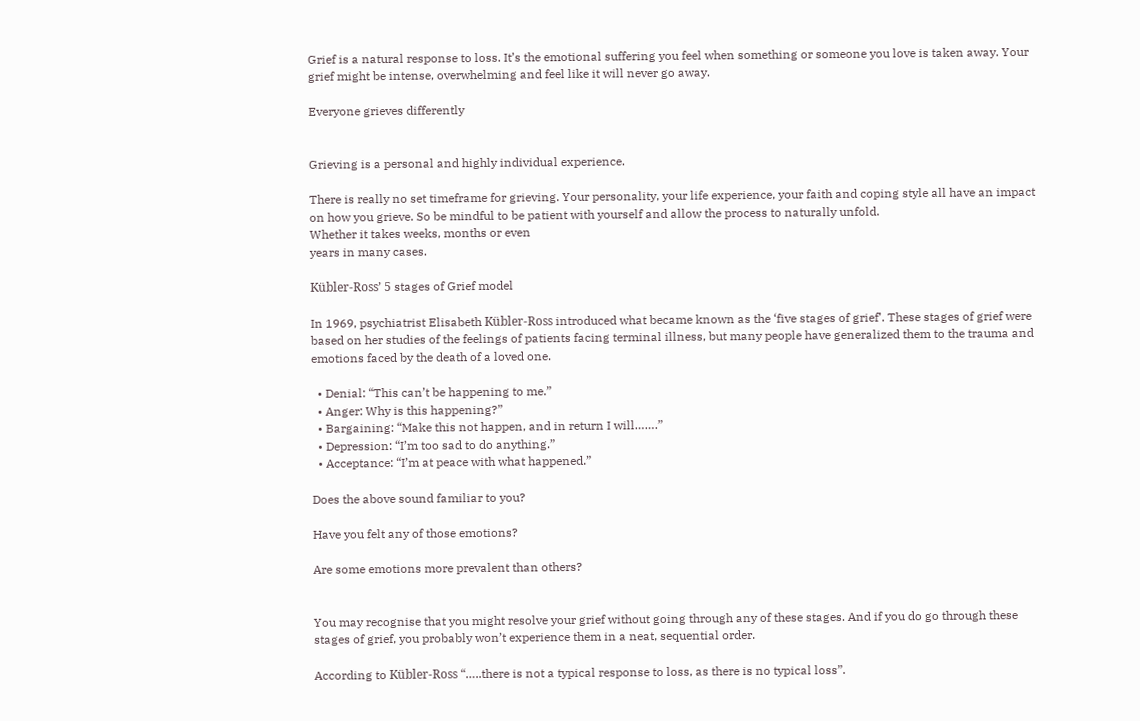Grief is a natural response to loss. It’s the emotional suffering you feel when something or someone you love is taken away. Your grief might be intense, overwhelming and feel like it will never go away.

Everyone grieves differently


Grieving is a personal and highly individual experience.

There is really no set timeframe for grieving. Your personality, your life experience, your faith and coping style all have an impact on how you grieve. So be mindful to be patient with yourself and allow the process to naturally unfold.
Whether it takes weeks, months or even
years in many cases.

Kübler-Ross’ 5 stages of Grief model

In 1969, psychiatrist Elisabeth Kübler-Ross introduced what became known as the ‘five stages of grief’. These stages of grief were based on her studies of the feelings of patients facing terminal illness, but many people have generalized them to the trauma and emotions faced by the death of a loved one.

  • Denial: “This can’t be happening to me.”
  • Anger: Why is this happening?”
  • Bargaining: “Make this not happen, and in return I will…….”
  • Depression: “I’m too sad to do anything.”
  • Acceptance: “I’m at peace with what happened.”

Does the above sound familiar to you?

Have you felt any of those emotions?

Are some emotions more prevalent than others?


You may recognise that you might resolve your grief without going through any of these stages. And if you do go through these stages of grief, you probably won’t experience them in a neat, sequential order.

According to Kübler-Ross “…..there is not a typical response to loss, as there is no typical loss”.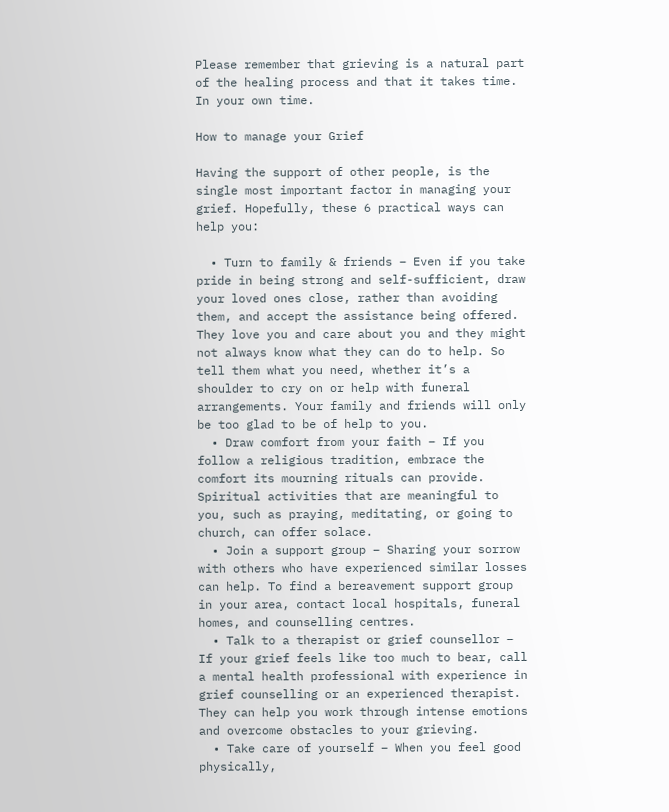Please remember that grieving is a natural part of the healing process and that it takes time. In your own time.

How to manage your Grief

Having the support of other people, is the single most important factor in managing your grief. Hopefully, these 6 practical ways can help you:

  • Turn to family & friends – Even if you take pride in being strong and self-sufficient, draw your loved ones close, rather than avoiding them, and accept the assistance being offered. They love you and care about you and they might not always know what they can do to help. So tell them what you need, whether it’s a shoulder to cry on or help with funeral arrangements. Your family and friends will only be too glad to be of help to you.
  • Draw comfort from your faith – If you follow a religious tradition, embrace the comfort its mourning rituals can provide. Spiritual activities that are meaningful to you, such as praying, meditating, or going to church, can offer solace.
  • Join a support group – Sharing your sorrow with others who have experienced similar losses can help. To find a bereavement support group in your area, contact local hospitals, funeral homes, and counselling centres.
  • Talk to a therapist or grief counsellor – If your grief feels like too much to bear, call a mental health professional with experience in grief counselling or an experienced therapist. They can help you work through intense emotions and overcome obstacles to your grieving.
  • Take care of yourself – When you feel good physically,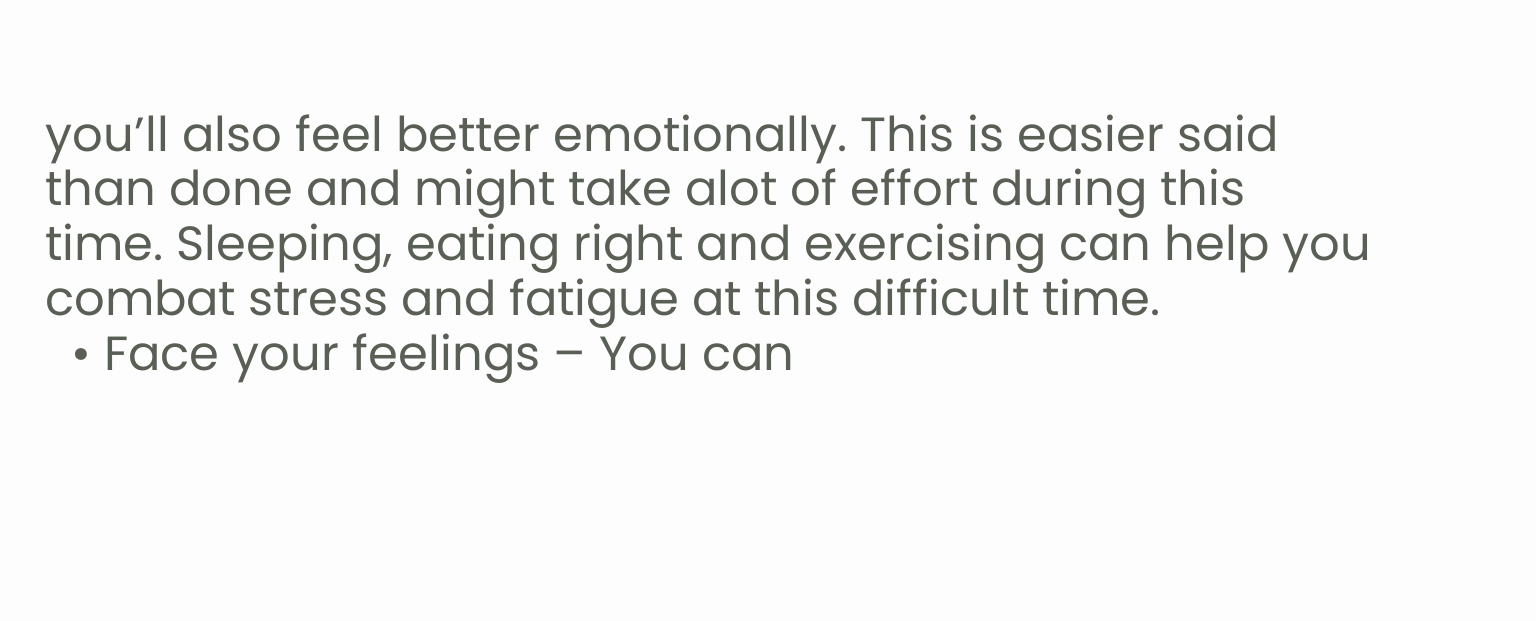you’ll also feel better emotionally. This is easier said than done and might take alot of effort during this time. Sleeping, eating right and exercising can help you combat stress and fatigue at this difficult time.
  • Face your feelings – You can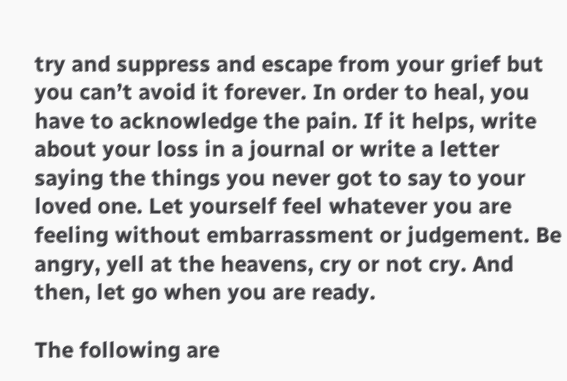try and suppress and escape from your grief but you can’t avoid it forever. In order to heal, you have to acknowledge the pain. If it helps, write about your loss in a journal or write a letter saying the things you never got to say to your loved one. Let yourself feel whatever you are feeling without embarrassment or judgement. Be angry, yell at the heavens, cry or not cry. And then, let go when you are ready.

The following are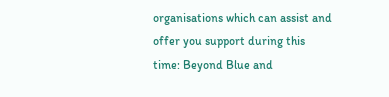organisations which can assist and offer you support during this time: Beyond Blue and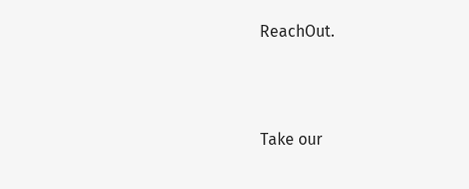ReachOut.



Take our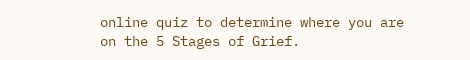online quiz to determine where you are on the 5 Stages of Grief.